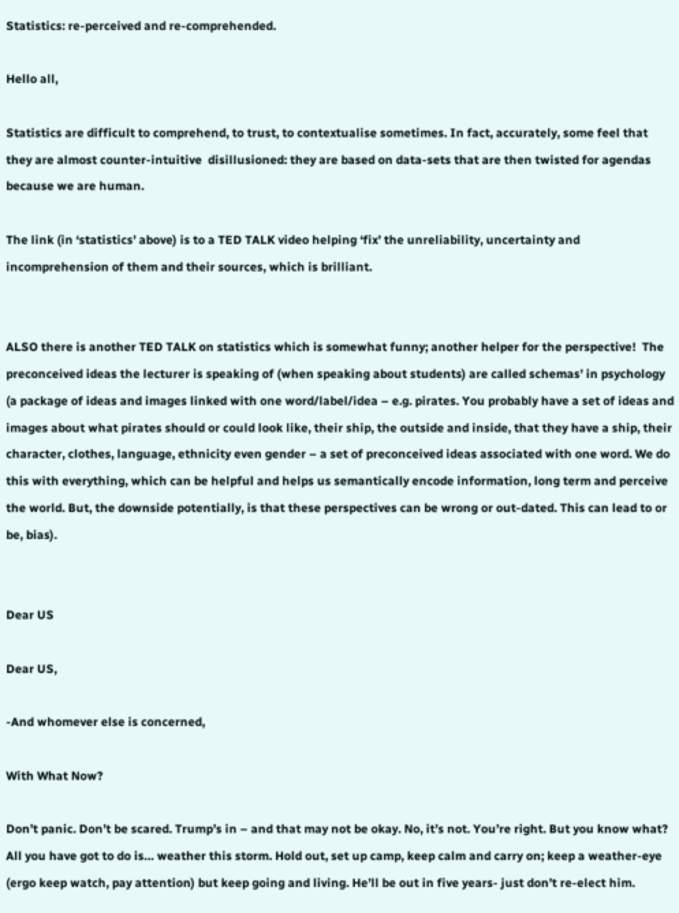Statistics: re-perceived and re-comprehended.

Hello all,

Statistics are difficult to comprehend, to trust, to contextualise sometimes. In fact, accurately, some feel that they are almost counter-intuitive  disillusioned: they are based on data-sets that are then twisted for agendas because we are human.

The link (in ‘statistics’ above) is to a TED TALK video helping ‘fix’ the unreliability, uncertainty and incomprehension of them and their sources, which is brilliant.


ALSO there is another TED TALK on statistics which is somewhat funny; another helper for the perspective!  The preconceived ideas the lecturer is speaking of (when speaking about students) are called schemas’ in psychology (a package of ideas and images linked with one word/label/idea – e.g. pirates. You probably have a set of ideas and images about what pirates should or could look like, their ship, the outside and inside, that they have a ship, their character, clothes, language, ethnicity even gender – a set of preconceived ideas associated with one word. We do this with everything, which can be helpful and helps us semantically encode information, long term and perceive the world. But, the downside potentially, is that these perspectives can be wrong or out-dated. This can lead to or be, bias).


Dear US

Dear US,

-And whomever else is concerned,

With What Now?

Don’t panic. Don’t be scared. Trump’s in – and that may not be okay. No, it’s not. You’re right. But you know what? All you have got to do is… weather this storm. Hold out, set up camp, keep calm and carry on; keep a weather-eye (ergo keep watch, pay attention) but keep going and living. He’ll be out in five years- just don’t re-elect him.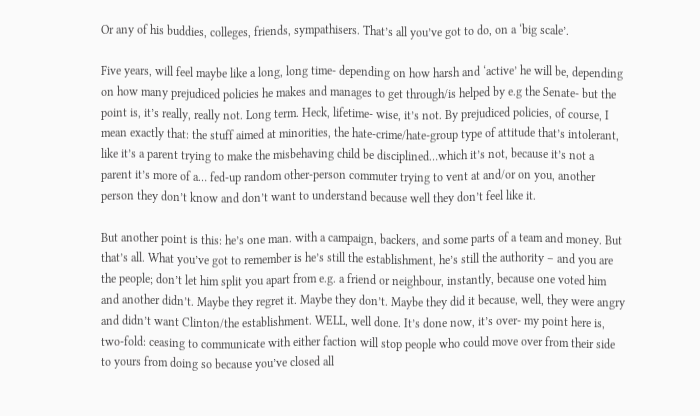Or any of his buddies, colleges, friends, sympathisers. That’s all you’ve got to do, on a ‘big scale’.

Five years, will feel maybe like a long, long time- depending on how harsh and ‘active’ he will be, depending on how many prejudiced policies he makes and manages to get through/is helped by e.g the Senate- but the point is, it’s really, really not. Long term. Heck, lifetime- wise, it’s not. By prejudiced policies, of course, I mean exactly that: the stuff aimed at minorities, the hate-crime/hate-group type of attitude that’s intolerant,  like it’s a parent trying to make the misbehaving child be disciplined…which it’s not, because it’s not a parent it’s more of a… fed-up random other-person commuter trying to vent at and/or on you, another person they don’t know and don’t want to understand because well they don’t feel like it.

But another point is this: he’s one man. with a campaign, backers, and some parts of a team and money. But that’s all. What you’ve got to remember is he’s still the establishment, he’s still the authority – and you are the people; don’t let him split you apart from e.g. a friend or neighbour, instantly, because one voted him and another didn’t. Maybe they regret it. Maybe they don’t. Maybe they did it because, well, they were angry and didn’t want Clinton/the establishment. WELL, well done. It’s done now, it’s over- my point here is, two-fold: ceasing to communicate with either faction will stop people who could move over from their side to yours from doing so because you’ve closed all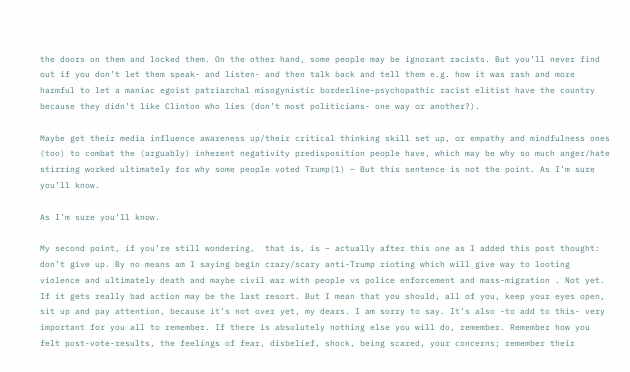the doors on them and locked them. On the other hand, some people may be ignorant racists. But you’ll never find out if you don’t let them speak- and listen- and then talk back and tell them e.g. how it was rash and more harmful to let a maniac egoist patriarchal misogynistic borderline-psychopathic racist elitist have the country because they didn’t like Clinton who lies (don’t most politicians- one way or another?).

Maybe get their media influence awareness up/their critical thinking skill set up, or empathy and mindfulness ones (too) to combat the (arguably) inherent negativity predisposition people have, which may be why so much anger/hate stirring worked ultimately for why some people voted Trump(1) – But this sentence is not the point. As I’m sure you’ll know.

As I’m sure you’ll know.

My second point, if you’re still wondering,  that is, is – actually after this one as I added this post thought: don’t give up. By no means am I saying begin crazy/scary anti-Trump rioting which will give way to looting violence and ultimately death and maybe civil war with people vs police enforcement and mass-migration . Not yet. If it gets really bad action may be the last resort. But I mean that you should, all of you, keep your eyes open, sit up and pay attention, because it’s not over yet, my dears. I am sorry to say. It’s also -to add to this- very important for you all to remember. If there is absolutely nothing else you will do, remember. Remember how you felt post-vote-results, the feelings of fear, disbelief, shock, being scared, your concerns; remember their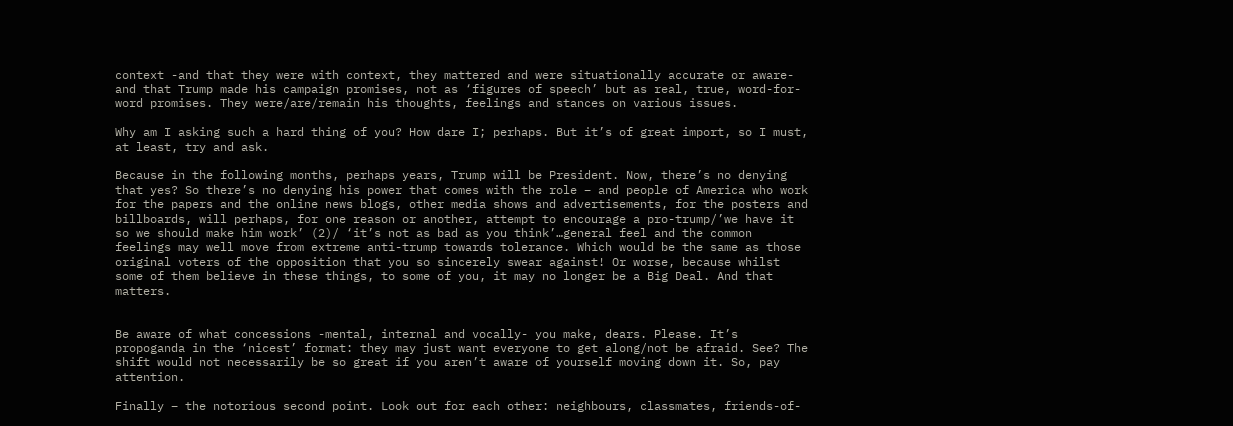context -and that they were with context, they mattered and were situationally accurate or aware- and that Trump made his campaign promises, not as ‘figures of speech’ but as real, true, word-for-word promises. They were/are/remain his thoughts, feelings and stances on various issues.

Why am I asking such a hard thing of you? How dare I; perhaps. But it’s of great import, so I must, at least, try and ask.

Because in the following months, perhaps years, Trump will be President. Now, there’s no denying that yes? So there’s no denying his power that comes with the role – and people of America who work for the papers and the online news blogs, other media shows and advertisements, for the posters and billboards, will perhaps, for one reason or another, attempt to encourage a pro-trump/’we have it so we should make him work’ (2)/ ‘it’s not as bad as you think’…general feel and the common feelings may well move from extreme anti-trump towards tolerance. Which would be the same as those original voters of the opposition that you so sincerely swear against! Or worse, because whilst some of them believe in these things, to some of you, it may no longer be a Big Deal. And that matters.


Be aware of what concessions -mental, internal and vocally- you make, dears. Please. It’s propoganda in the ‘nicest’ format: they may just want everyone to get along/not be afraid. See? The shift would not necessarily be so great if you aren’t aware of yourself moving down it. So, pay attention.

Finally – the notorious second point. Look out for each other: neighbours, classmates, friends-of-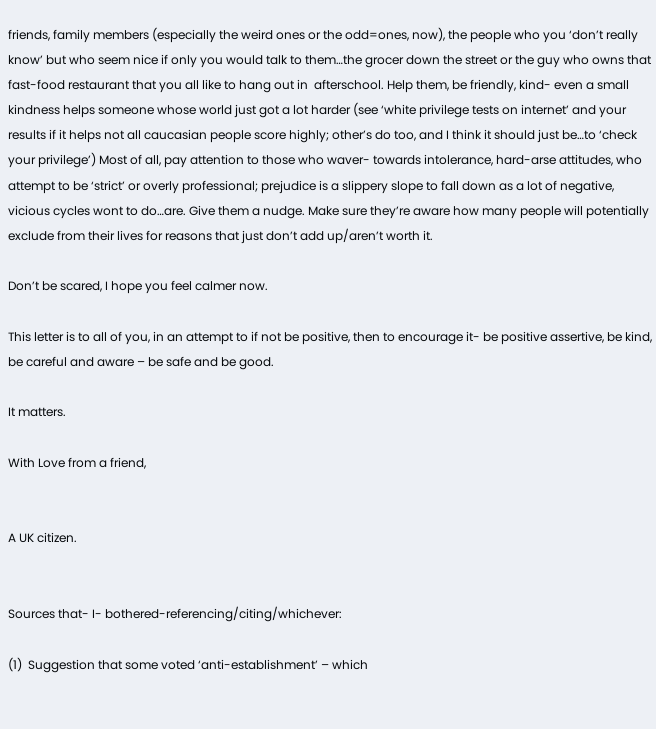friends, family members (especially the weird ones or the odd=ones, now), the people who you ‘don’t really know’ but who seem nice if only you would talk to them…the grocer down the street or the guy who owns that fast-food restaurant that you all like to hang out in  afterschool. Help them, be friendly, kind- even a small kindness helps someone whose world just got a lot harder (see ‘white privilege tests on internet’ and your results if it helps not all caucasian people score highly; other’s do too, and I think it should just be…to ‘check your privilege’) Most of all, pay attention to those who waver- towards intolerance, hard-arse attitudes, who attempt to be ‘strict’ or overly professional; prejudice is a slippery slope to fall down as a lot of negative, vicious cycles wont to do…are. Give them a nudge. Make sure they’re aware how many people will potentially exclude from their lives for reasons that just don’t add up/aren’t worth it.

Don’t be scared, I hope you feel calmer now.

This letter is to all of you, in an attempt to if not be positive, then to encourage it- be positive assertive, be kind, be careful and aware – be safe and be good.

It matters.

With Love from a friend,


A UK citizen.


Sources that- I- bothered-referencing/citing/whichever:

(1)  Suggestion that some voted ‘anti-establishment’ – which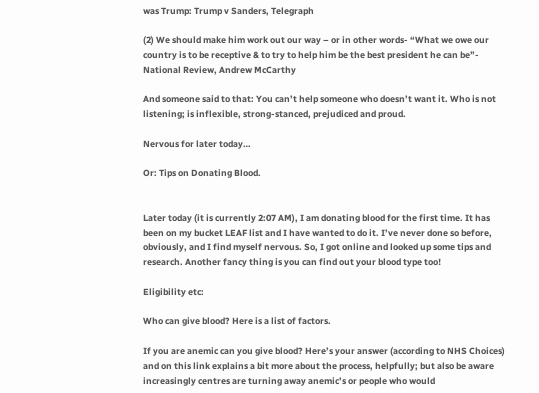was Trump: Trump v Sanders, Telegraph

(2) We should make him work out our way – or in other words- “What we owe our country is to be receptive & to try to help him be the best president he can be”- National Review, Andrew McCarthy

And someone said to that: You can’t help someone who doesn’t want it. Who is not listening; is inflexible, strong-stanced, prejudiced and proud.

Nervous for later today…

Or: Tips on Donating Blood.


Later today (it is currently 2:07 AM), I am donating blood for the first time. It has been on my bucket LEAF list and I have wanted to do it. I’ve never done so before, obviously, and I find myself nervous. So, I got online and looked up some tips and research. Another fancy thing is you can find out your blood type too!

Eligibility etc:

Who can give blood? Here is a list of factors.

If you are anemic can you give blood? Here’s your answer (according to NHS Choices) and on this link explains a bit more about the process, helpfully; but also be aware increasingly centres are turning away anemic’s or people who would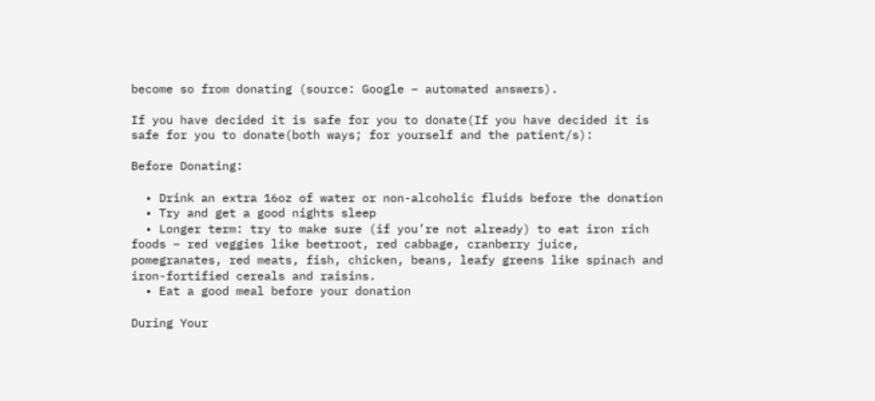become so from donating (source: Google – automated answers).

If you have decided it is safe for you to donate(If you have decided it is safe for you to donate(both ways; for yourself and the patient/s):

Before Donating:

  • Drink an extra 16oz of water or non-alcoholic fluids before the donation
  • Try and get a good nights sleep
  • Longer term: try to make sure (if you’re not already) to eat iron rich foods – red veggies like beetroot, red cabbage, cranberry juice, pomegranates, red meats, fish, chicken, beans, leafy greens like spinach and iron-fortified cereals and raisins.
  • Eat a good meal before your donation

During Your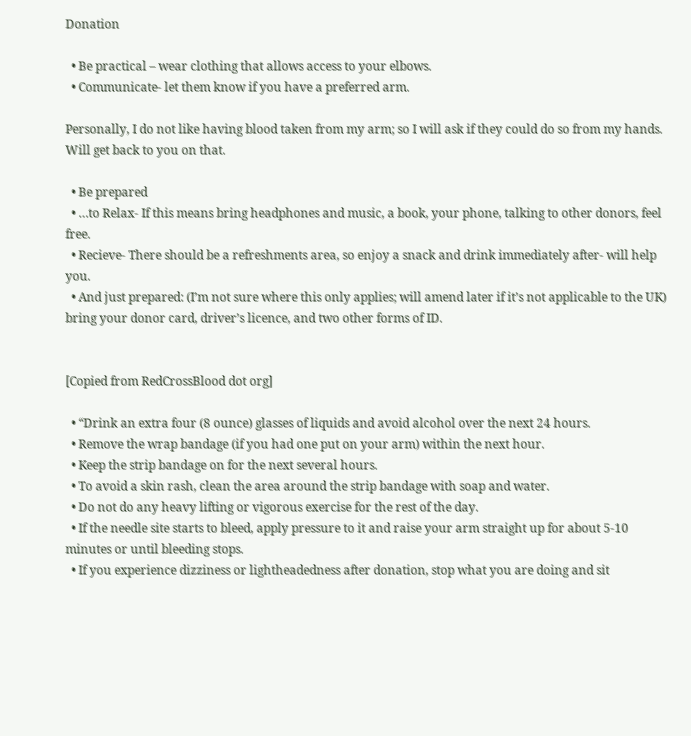Donation

  • Be practical – wear clothing that allows access to your elbows.
  • Communicate- let them know if you have a preferred arm.

Personally, I do not like having blood taken from my arm; so I will ask if they could do so from my hands. Will get back to you on that.

  • Be prepared
  • …to Relax- If this means bring headphones and music, a book, your phone, talking to other donors, feel free.
  • Recieve- There should be a refreshments area, so enjoy a snack and drink immediately after- will help you.
  • And just prepared: (I’m not sure where this only applies; will amend later if it’s not applicable to the UK) bring your donor card, driver’s licence, and two other forms of ID.


[Copied from RedCrossBlood dot org]

  • “Drink an extra four (8 ounce) glasses of liquids and avoid alcohol over the next 24 hours.
  • Remove the wrap bandage (if you had one put on your arm) within the next hour.
  • Keep the strip bandage on for the next several hours.
  • To avoid a skin rash, clean the area around the strip bandage with soap and water.
  • Do not do any heavy lifting or vigorous exercise for the rest of the day.
  • If the needle site starts to bleed, apply pressure to it and raise your arm straight up for about 5-10 minutes or until bleeding stops.
  • If you experience dizziness or lightheadedness after donation, stop what you are doing and sit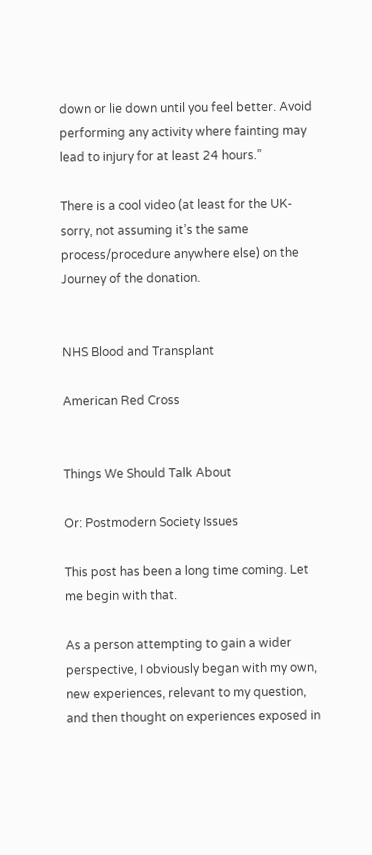down or lie down until you feel better. Avoid performing any activity where fainting may lead to injury for at least 24 hours.”

There is a cool video (at least for the UK- sorry, not assuming it’s the same process/procedure anywhere else) on the Journey of the donation.


NHS Blood and Transplant

American Red Cross


Things We Should Talk About

Or: Postmodern Society Issues

This post has been a long time coming. Let me begin with that.

As a person attempting to gain a wider perspective, I obviously began with my own, new experiences, relevant to my question, and then thought on experiences exposed in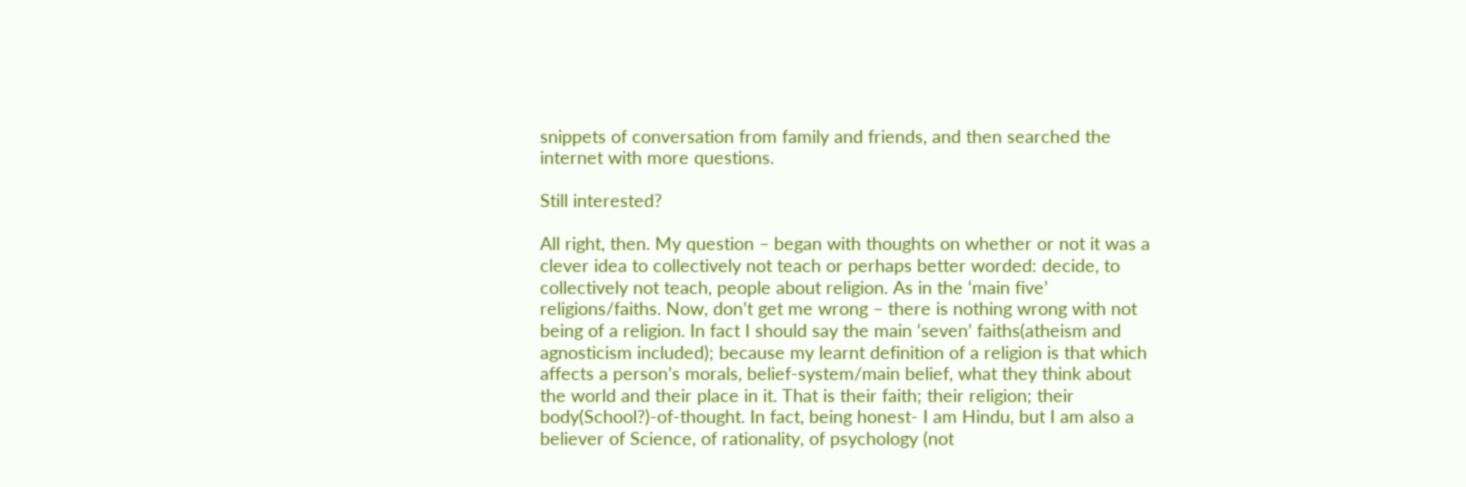snippets of conversation from family and friends, and then searched the internet with more questions.

Still interested?

All right, then. My question – began with thoughts on whether or not it was a clever idea to collectively not teach or perhaps better worded: decide, to collectively not teach, people about religion. As in the ‘main five’ religions/faiths. Now, don’t get me wrong – there is nothing wrong with not being of a religion. In fact I should say the main ‘seven’ faiths(atheism and agnosticism included); because my learnt definition of a religion is that which affects a person’s morals, belief-system/main belief, what they think about the world and their place in it. That is their faith; their religion; their body(School?)-of-thought. In fact, being honest- I am Hindu, but I am also a believer of Science, of rationality, of psychology (not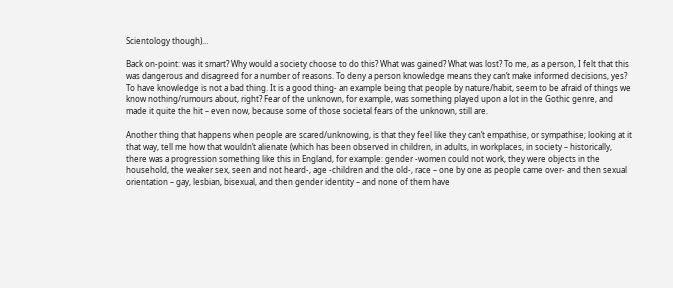Scientology though)…

Back on-point: was it smart? Why would a society choose to do this? What was gained? What was lost? To me, as a person, I felt that this was dangerous and disagreed for a number of reasons. To deny a person knowledge means they can’t make informed decisions, yes? To have knowledge is not a bad thing. It is a good thing- an example being that people by nature/habit, seem to be afraid of things we know nothing/rumours about, right? Fear of the unknown, for example, was something played upon a lot in the Gothic genre, and made it quite the hit – even now, because some of those societal fears of the unknown, still are.

Another thing that happens when people are scared/unknowing, is that they feel like they can’t empathise, or sympathise; looking at it that way, tell me how that wouldn’t alienate (which has been observed in children, in adults, in workplaces, in society – historically, there was a progression something like this in England, for example: gender -women could not work, they were objects in the household, the weaker sex, seen and not heard-, age -children and the old-, race – one by one as people came over- and then sexual orientation – gay, lesbian, bisexual, and then gender identity – and none of them have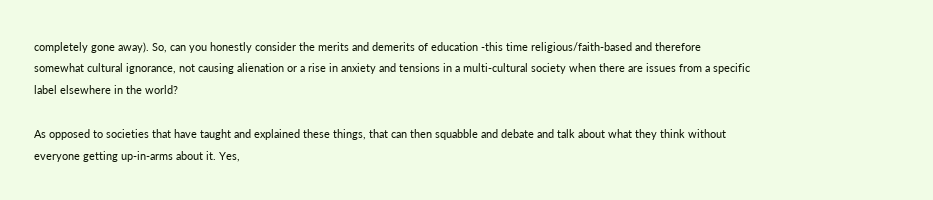completely gone away). So, can you honestly consider the merits and demerits of education -this time religious/faith-based and therefore somewhat cultural ignorance, not causing alienation or a rise in anxiety and tensions in a multi-cultural society when there are issues from a specific label elsewhere in the world?

As opposed to societies that have taught and explained these things, that can then squabble and debate and talk about what they think without everyone getting up-in-arms about it. Yes,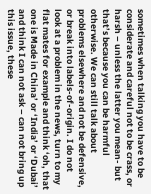sometimes when talking you have to be considerate and careful not to be crass, or harsh – unless the latter you mean- but that’s because you can be harmful otherwise. We can still talk about problems elsewhere and not be defensive, or break into labels-of-origin. I do not look at a problem in the news, turn to my flat mates for example and think ‘oh, that one is Made in China’ or ‘India’ or ‘Dubai’ and think I can not ask – can not bring up this issue, these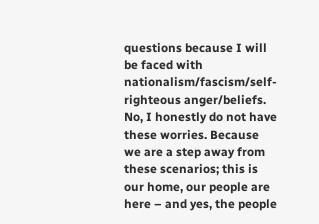questions because I will be faced with nationalism/fascism/self-righteous anger/beliefs. No, I honestly do not have these worries. Because we are a step away from these scenarios; this is our home, our people are here – and yes, the people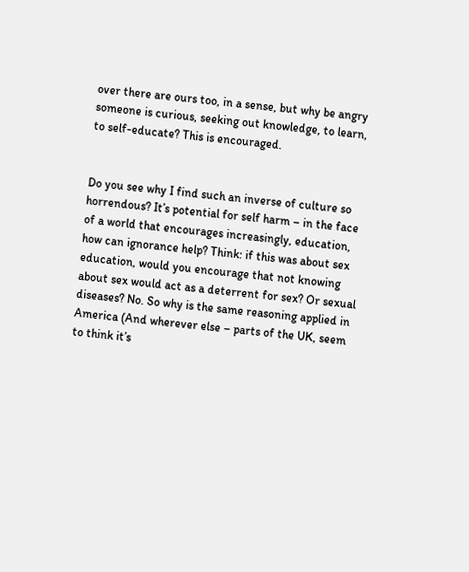over there are ours too, in a sense, but why be angry someone is curious, seeking out knowledge, to learn, to self-educate? This is encouraged.


Do you see why I find such an inverse of culture so horrendous? It’s potential for self harm – in the face of a world that encourages increasingly, education, how can ignorance help? Think: if this was about sex education, would you encourage that not knowing about sex would act as a deterrent for sex? Or sexual diseases? No. So why is the same reasoning applied in America (And wherever else – parts of the UK, seem to think it’s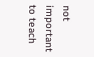not important to teach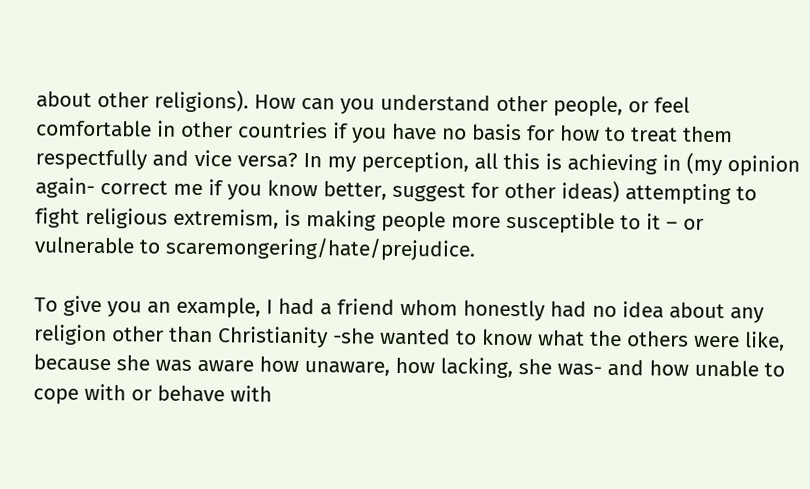about other religions). How can you understand other people, or feel comfortable in other countries if you have no basis for how to treat them respectfully and vice versa? In my perception, all this is achieving in (my opinion again- correct me if you know better, suggest for other ideas) attempting to fight religious extremism, is making people more susceptible to it – or vulnerable to scaremongering/hate/prejudice.

To give you an example, I had a friend whom honestly had no idea about any religion other than Christianity -she wanted to know what the others were like, because she was aware how unaware, how lacking, she was- and how unable to cope with or behave with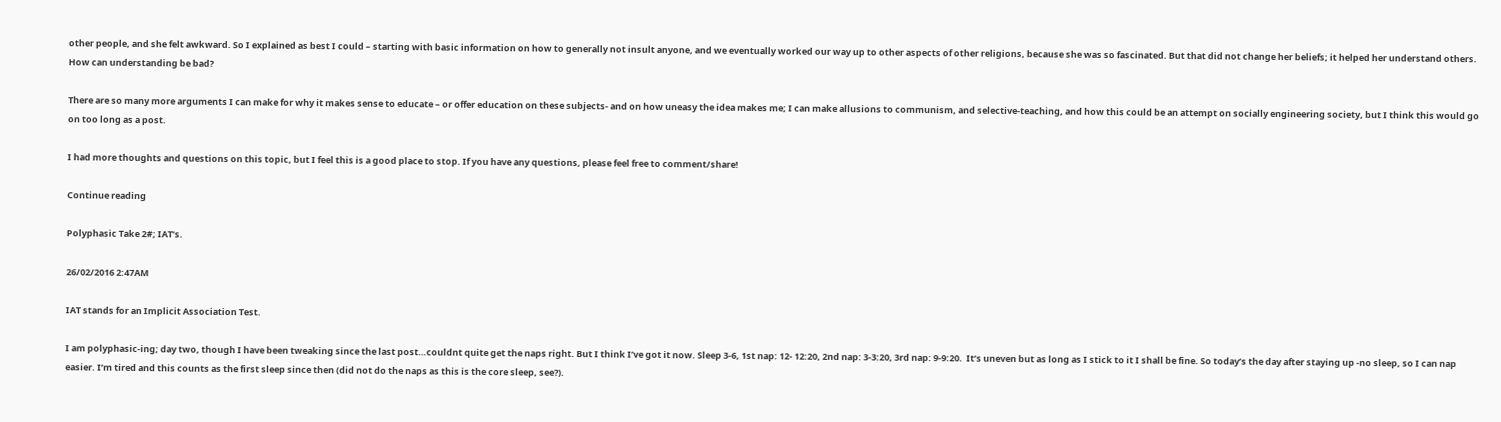other people, and she felt awkward. So I explained as best I could – starting with basic information on how to generally not insult anyone, and we eventually worked our way up to other aspects of other religions, because she was so fascinated. But that did not change her beliefs; it helped her understand others. How can understanding be bad?

There are so many more arguments I can make for why it makes sense to educate – or offer education on these subjects- and on how uneasy the idea makes me; I can make allusions to communism, and selective-teaching, and how this could be an attempt on socially engineering society, but I think this would go on too long as a post.

I had more thoughts and questions on this topic, but I feel this is a good place to stop. If you have any questions, please feel free to comment/share!

Continue reading

Polyphasic Take 2#; IAT’s.

26/02/2016 2:47AM

IAT stands for an Implicit Association Test.

I am polyphasic-ing; day two, though I have been tweaking since the last post…couldnt quite get the naps right. But I think I’ve got it now. Sleep 3-6, 1st nap: 12- 12:20, 2nd nap: 3-3:20, 3rd nap: 9-9:20.  It’s uneven but as long as I stick to it I shall be fine. So today’s the day after staying up -no sleep, so I can nap easier. I’m tired and this counts as the first sleep since then (did not do the naps as this is the core sleep, see?).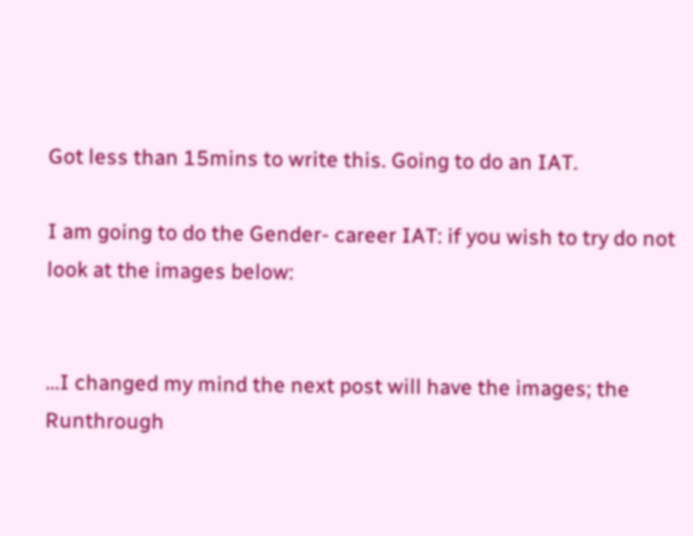Got less than 15mins to write this. Going to do an IAT.

I am going to do the Gender- career IAT: if you wish to try do not look at the images below:


…I changed my mind the next post will have the images; the Runthrough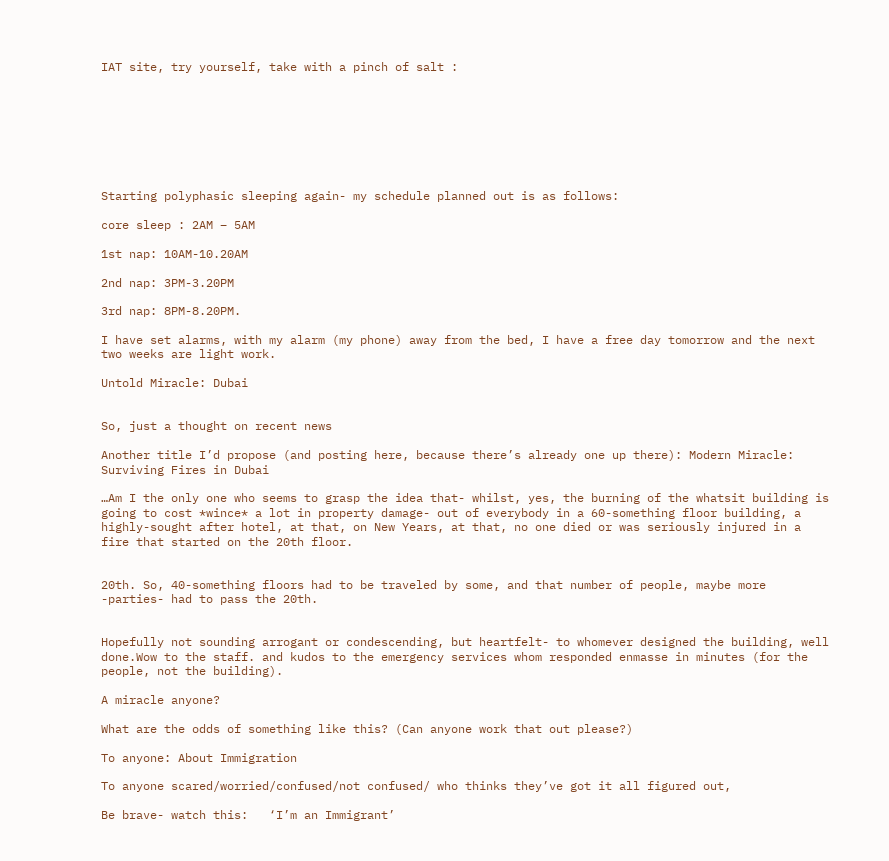IAT site, try yourself, take with a pinch of salt :








Starting polyphasic sleeping again- my schedule planned out is as follows:

core sleep : 2AM – 5AM

1st nap: 10AM-10.20AM

2nd nap: 3PM-3.20PM

3rd nap: 8PM-8.20PM.

I have set alarms, with my alarm (my phone) away from the bed, I have a free day tomorrow and the next two weeks are light work.

Untold Miracle: Dubai


So, just a thought on recent news

Another title I’d propose (and posting here, because there’s already one up there): Modern Miracle: Surviving Fires in Dubai

…Am I the only one who seems to grasp the idea that- whilst, yes, the burning of the whatsit building is going to cost *wince* a lot in property damage- out of everybody in a 60-something floor building, a highly-sought after hotel, at that, on New Years, at that, no one died or was seriously injured in a fire that started on the 20th floor.


20th. So, 40-something floors had to be traveled by some, and that number of people, maybe more -parties- had to pass the 20th.


Hopefully not sounding arrogant or condescending, but heartfelt- to whomever designed the building, well done.Wow to the staff. and kudos to the emergency services whom responded enmasse in minutes (for the people, not the building).

A miracle anyone?

What are the odds of something like this? (Can anyone work that out please?)

To anyone: About Immigration

To anyone scared/worried/confused/not confused/ who thinks they’ve got it all figured out,

Be brave- watch this:   ‘I’m an Immigrant’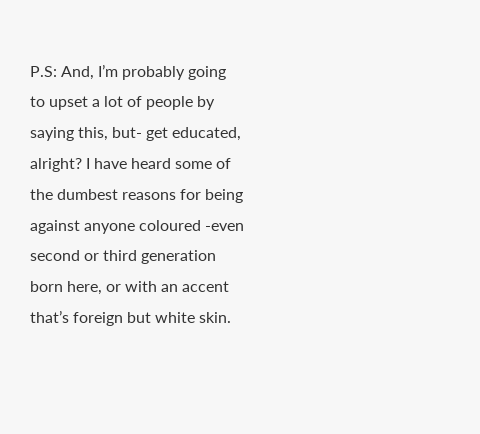P.S: And, I’m probably going to upset a lot of people by saying this, but- get educated, alright? I have heard some of the dumbest reasons for being against anyone coloured -even second or third generation born here, or with an accent that’s foreign but white skin.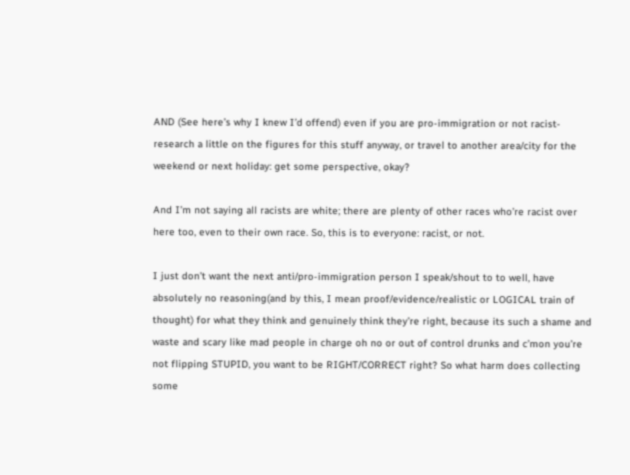AND (See here’s why I knew I’d offend) even if you are pro-immigration or not racist- research a little on the figures for this stuff anyway, or travel to another area/city for the weekend or next holiday: get some perspective, okay?

And I’m not saying all racists are white; there are plenty of other races who’re racist over here too, even to their own race. So, this is to everyone: racist, or not.

I just don’t want the next anti/pro-immigration person I speak/shout to to well, have absolutely no reasoning(and by this, I mean proof/evidence/realistic or LOGICAL train of thought) for what they think and genuinely think they’re right, because its such a shame and waste and scary like mad people in charge oh no or out of control drunks and c’mon you’re not flipping STUPID, you want to be RIGHT/CORRECT right? So what harm does collecting some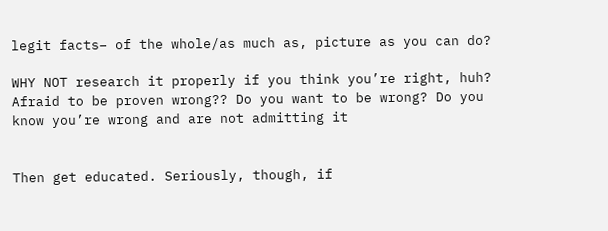legit facts– of the whole/as much as, picture as you can do?

WHY NOT research it properly if you think you’re right, huh? Afraid to be proven wrong?? Do you want to be wrong? Do you know you’re wrong and are not admitting it


Then get educated. Seriously, though, if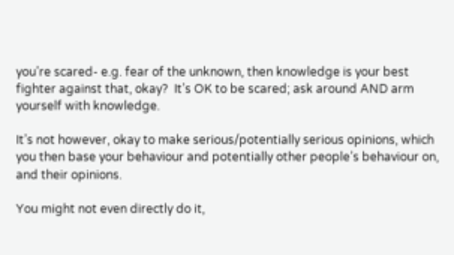you’re scared- e.g. fear of the unknown, then knowledge is your best fighter against that, okay?  It’s OK to be scared; ask around AND arm yourself with knowledge.

It’s not however, okay to make serious/potentially serious opinions, which you then base your behaviour and potentially other people’s behaviour on, and their opinions.

You might not even directly do it,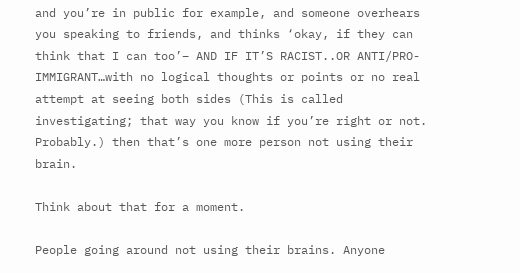and you’re in public for example, and someone overhears you speaking to friends, and thinks ‘okay, if they can think that I can too’– AND IF IT’S RACIST..OR ANTI/PRO-IMMIGRANT…with no logical thoughts or points or no real attempt at seeing both sides (This is called investigating; that way you know if you’re right or not. Probably.) then that’s one more person not using their brain.

Think about that for a moment.

People going around not using their brains. Anyone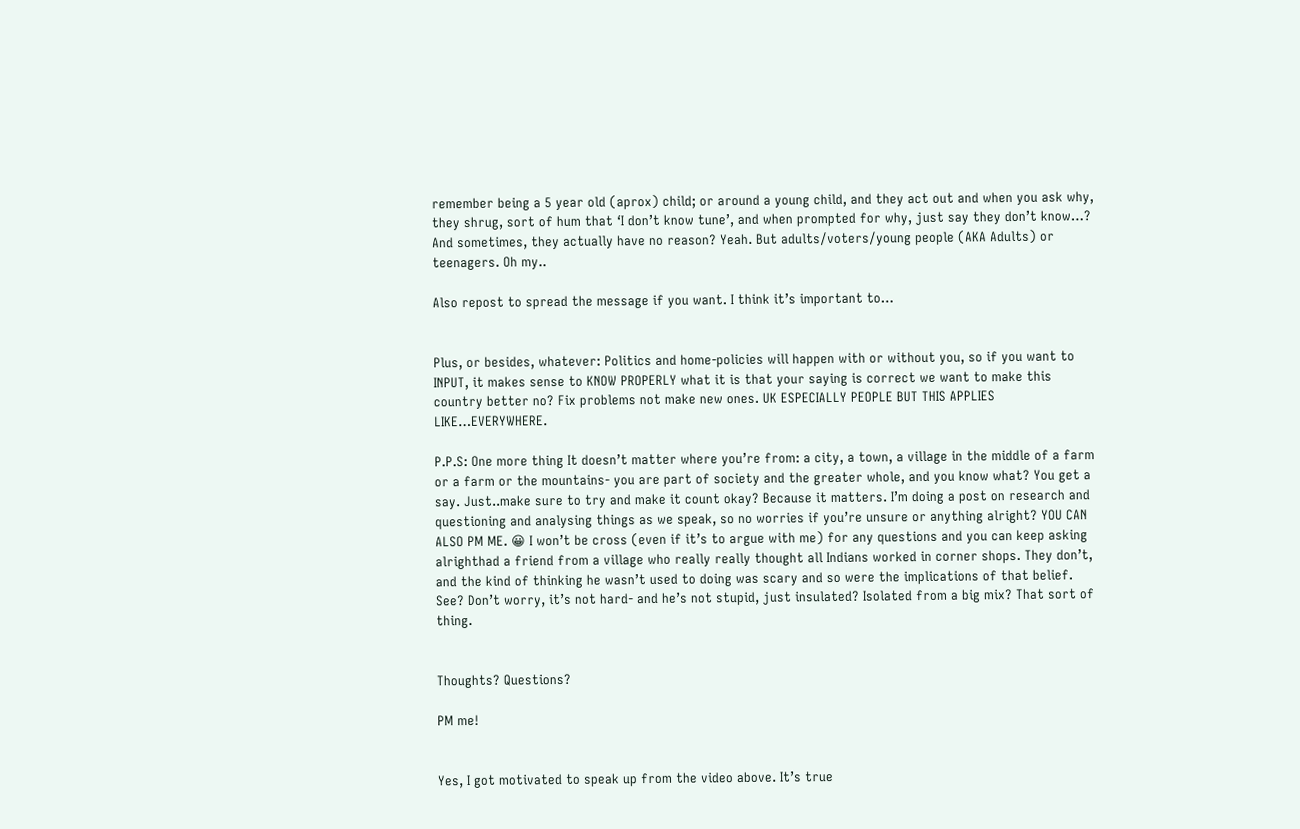remember being a 5 year old (aprox) child; or around a young child, and they act out and when you ask why, they shrug, sort of hum that ‘I don’t know tune’, and when prompted for why, just say they don’t know…? And sometimes, they actually have no reason? Yeah. But adults/voters/young people (AKA Adults) or teenagers. Oh my..

Also repost to spread the message if you want. I think it’s important to…


Plus, or besides, whatever: Politics and home-policies will happen with or without you, so if you want to INPUT, it makes sense to KNOW PROPERLY what it is that your saying is correct we want to make this country better no? Fix problems not make new ones. UK ESPECIALLY PEOPLE BUT THIS APPLIES LIKE…EVERYWHERE.

P.P.S: One more thing It doesn’t matter where you’re from: a city, a town, a village in the middle of a farm or a farm or the mountains- you are part of society and the greater whole, and you know what? You get a say. Just..make sure to try and make it count okay? Because it matters. I’m doing a post on research and questioning and analysing things as we speak, so no worries if you’re unsure or anything alright? YOU CAN ALSO PM ME. 😀 I won’t be cross (even if it’s to argue with me) for any questions and you can keep asking alrighthad a friend from a village who really really thought all Indians worked in corner shops. They don’t, and the kind of thinking he wasn’t used to doing was scary and so were the implications of that belief. See? Don’t worry, it’s not hard- and he’s not stupid, just insulated? Isolated from a big mix? That sort of thing.


Thoughts? Questions?

PM me!


Yes, I got motivated to speak up from the video above. It’s true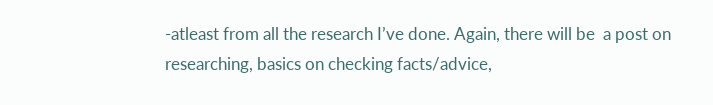-atleast from all the research I’ve done. Again, there will be  a post on researching, basics on checking facts/advice,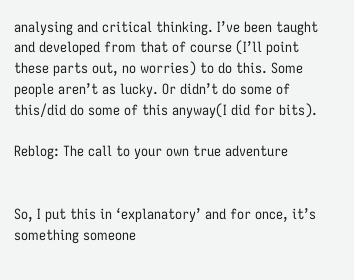analysing and critical thinking. I’ve been taught and developed from that of course (I’ll point these parts out, no worries) to do this. Some people aren’t as lucky. Or didn’t do some of this/did do some of this anyway(I did for bits).

Reblog: The call to your own true adventure


So, I put this in ‘explanatory’ and for once, it’s something someone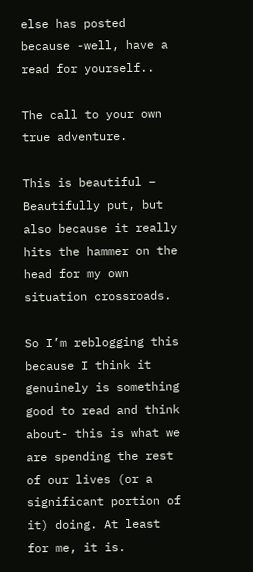else has posted because -well, have a read for yourself..

The call to your own true adventure.

This is beautiful – Beautifully put, but also because it really hits the hammer on the head for my own situation crossroads.

So I’m reblogging this because I think it genuinely is something good to read and think about- this is what we are spending the rest of our lives (or a significant portion of it) doing. At least for me, it is.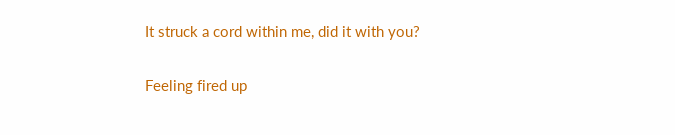It struck a cord within me, did it with you?

Feeling fired up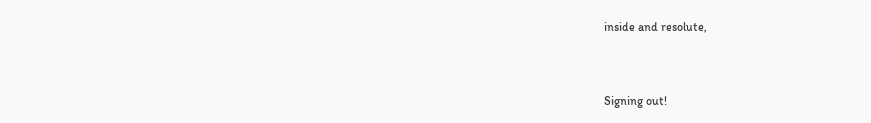inside and resolute,


Signing out!